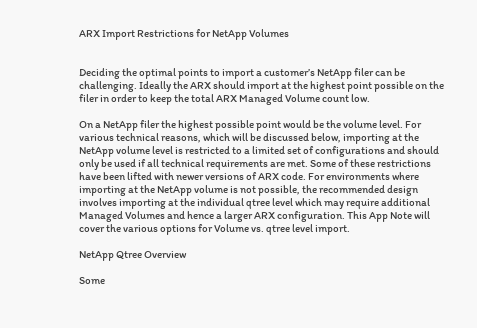ARX Import Restrictions for NetApp Volumes


Deciding the optimal points to import a customer’s NetApp filer can be challenging. Ideally the ARX should import at the highest point possible on the filer in order to keep the total ARX Managed Volume count low.

On a NetApp filer the highest possible point would be the volume level. For various technical reasons, which will be discussed below, importing at the NetApp volume level is restricted to a limited set of configurations and should only be used if all technical requirements are met. Some of these restrictions have been lifted with newer versions of ARX code. For environments where importing at the NetApp volume is not possible, the recommended design involves importing at the individual qtree level which may require additional Managed Volumes and hence a larger ARX configuration. This App Note will cover the various options for Volume vs. qtree level import.

NetApp Qtree Overview

Some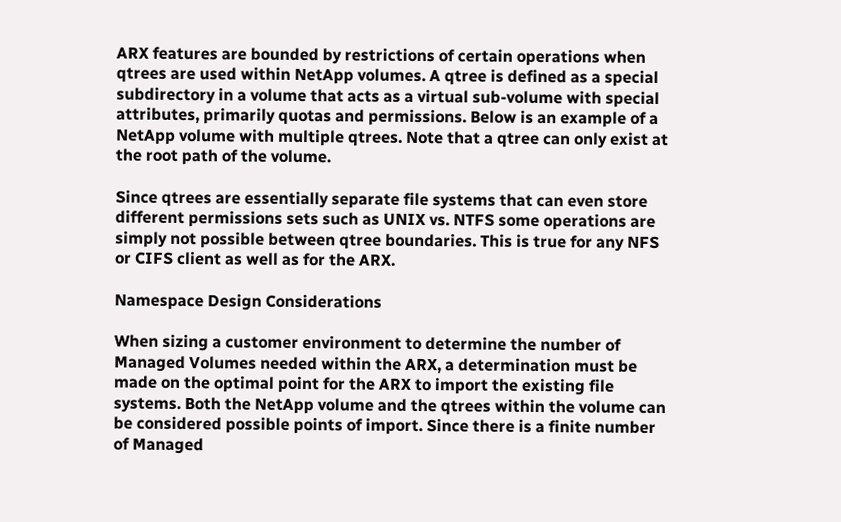ARX features are bounded by restrictions of certain operations when qtrees are used within NetApp volumes. A qtree is defined as a special subdirectory in a volume that acts as a virtual sub-volume with special attributes, primarily quotas and permissions. Below is an example of a NetApp volume with multiple qtrees. Note that a qtree can only exist at the root path of the volume.

Since qtrees are essentially separate file systems that can even store different permissions sets such as UNIX vs. NTFS some operations are simply not possible between qtree boundaries. This is true for any NFS or CIFS client as well as for the ARX.

Namespace Design Considerations

When sizing a customer environment to determine the number of Managed Volumes needed within the ARX, a determination must be made on the optimal point for the ARX to import the existing file systems. Both the NetApp volume and the qtrees within the volume can be considered possible points of import. Since there is a finite number of Managed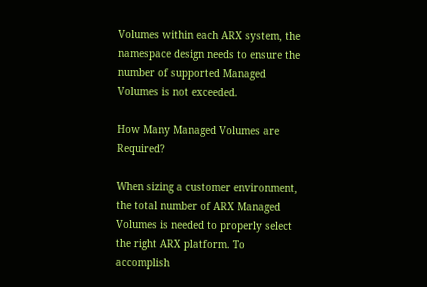Volumes within each ARX system, the namespace design needs to ensure the number of supported Managed Volumes is not exceeded.

How Many Managed Volumes are Required?

When sizing a customer environment, the total number of ARX Managed Volumes is needed to properly select the right ARX platform. To accomplish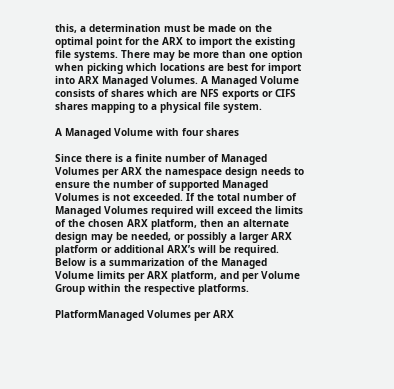this, a determination must be made on the optimal point for the ARX to import the existing file systems. There may be more than one option when picking which locations are best for import into ARX Managed Volumes. A Managed Volume consists of shares which are NFS exports or CIFS shares mapping to a physical file system.

A Managed Volume with four shares

Since there is a finite number of Managed Volumes per ARX the namespace design needs to ensure the number of supported Managed Volumes is not exceeded. If the total number of Managed Volumes required will exceed the limits of the chosen ARX platform, then an alternate design may be needed, or possibly a larger ARX platform or additional ARX’s will be required. Below is a summarization of the Managed Volume limits per ARX platform, and per Volume Group within the respective platforms.

PlatformManaged Volumes per ARX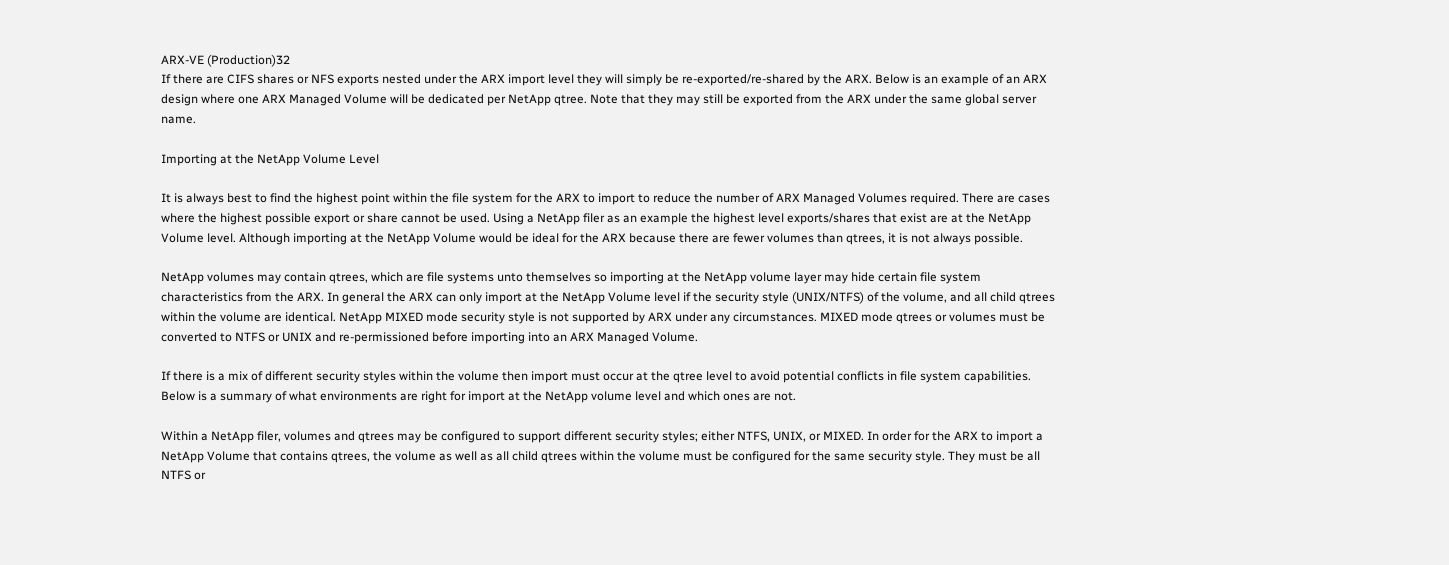ARX-VE (Production)32
If there are CIFS shares or NFS exports nested under the ARX import level they will simply be re-exported/re-shared by the ARX. Below is an example of an ARX design where one ARX Managed Volume will be dedicated per NetApp qtree. Note that they may still be exported from the ARX under the same global server name.

Importing at the NetApp Volume Level

It is always best to find the highest point within the file system for the ARX to import to reduce the number of ARX Managed Volumes required. There are cases where the highest possible export or share cannot be used. Using a NetApp filer as an example the highest level exports/shares that exist are at the NetApp Volume level. Although importing at the NetApp Volume would be ideal for the ARX because there are fewer volumes than qtrees, it is not always possible.

NetApp volumes may contain qtrees, which are file systems unto themselves so importing at the NetApp volume layer may hide certain file system characteristics from the ARX. In general the ARX can only import at the NetApp Volume level if the security style (UNIX/NTFS) of the volume, and all child qtrees within the volume are identical. NetApp MIXED mode security style is not supported by ARX under any circumstances. MIXED mode qtrees or volumes must be converted to NTFS or UNIX and re-permissioned before importing into an ARX Managed Volume.

If there is a mix of different security styles within the volume then import must occur at the qtree level to avoid potential conflicts in file system capabilities. Below is a summary of what environments are right for import at the NetApp volume level and which ones are not.

Within a NetApp filer, volumes and qtrees may be configured to support different security styles; either NTFS, UNIX, or MIXED. In order for the ARX to import a NetApp Volume that contains qtrees, the volume as well as all child qtrees within the volume must be configured for the same security style. They must be all NTFS or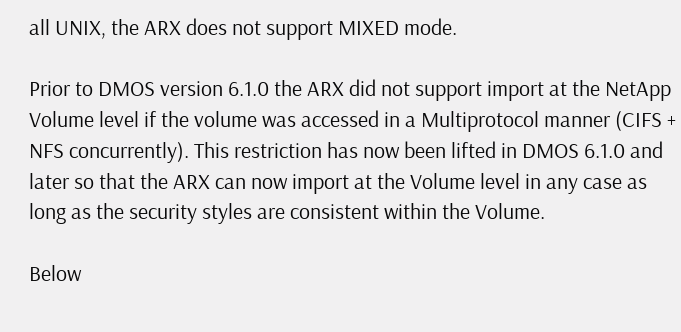all UNIX, the ARX does not support MIXED mode.

Prior to DMOS version 6.1.0 the ARX did not support import at the NetApp Volume level if the volume was accessed in a Multiprotocol manner (CIFS + NFS concurrently). This restriction has now been lifted in DMOS 6.1.0 and later so that the ARX can now import at the Volume level in any case as long as the security styles are consistent within the Volume.

Below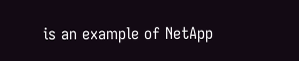is an example of NetApp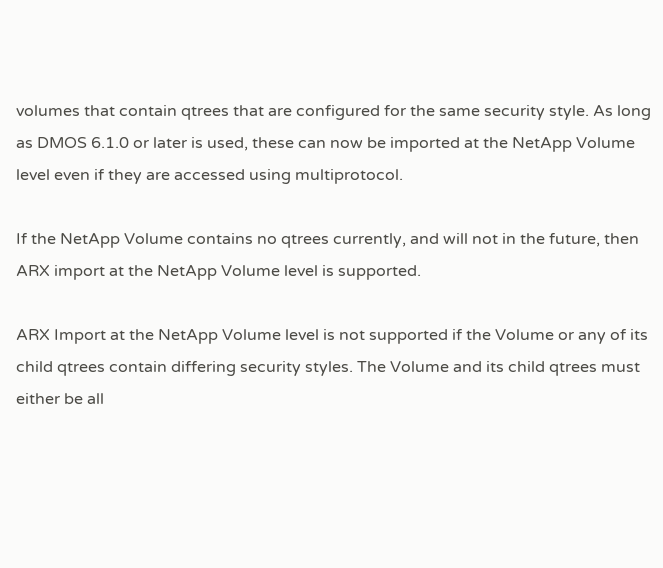volumes that contain qtrees that are configured for the same security style. As long as DMOS 6.1.0 or later is used, these can now be imported at the NetApp Volume level even if they are accessed using multiprotocol.

If the NetApp Volume contains no qtrees currently, and will not in the future, then ARX import at the NetApp Volume level is supported.

ARX Import at the NetApp Volume level is not supported if the Volume or any of its child qtrees contain differing security styles. The Volume and its child qtrees must either be all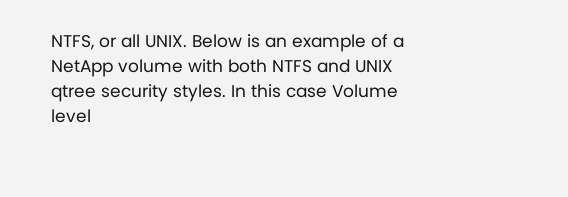NTFS, or all UNIX. Below is an example of a NetApp volume with both NTFS and UNIX qtree security styles. In this case Volume level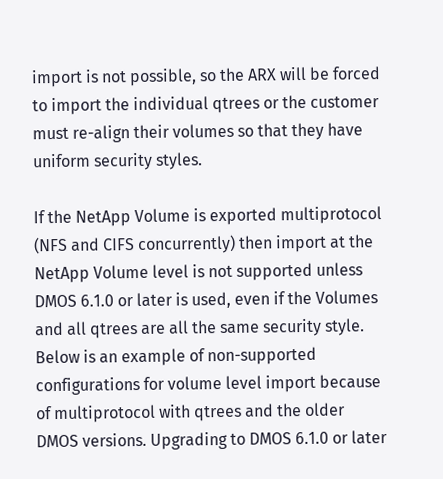import is not possible, so the ARX will be forced to import the individual qtrees or the customer must re-align their volumes so that they have uniform security styles.

If the NetApp Volume is exported multiprotocol (NFS and CIFS concurrently) then import at the NetApp Volume level is not supported unless DMOS 6.1.0 or later is used, even if the Volumes and all qtrees are all the same security style. Below is an example of non-supported configurations for volume level import because of multiprotocol with qtrees and the older DMOS versions. Upgrading to DMOS 6.1.0 or later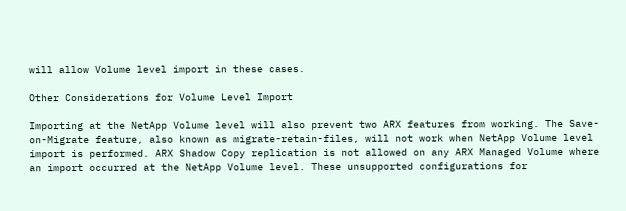will allow Volume level import in these cases.

Other Considerations for Volume Level Import

Importing at the NetApp Volume level will also prevent two ARX features from working. The Save-on-Migrate feature, also known as migrate-retain-files, will not work when NetApp Volume level import is performed. ARX Shadow Copy replication is not allowed on any ARX Managed Volume where an import occurred at the NetApp Volume level. These unsupported configurations for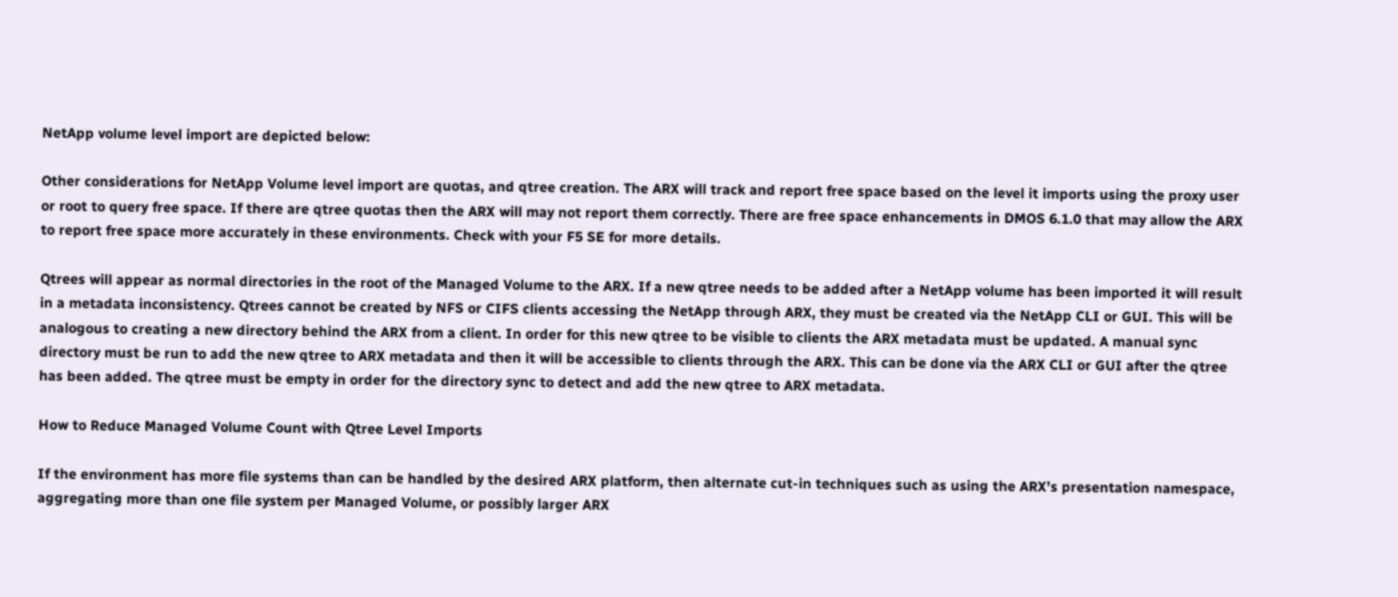NetApp volume level import are depicted below:

Other considerations for NetApp Volume level import are quotas, and qtree creation. The ARX will track and report free space based on the level it imports using the proxy user or root to query free space. If there are qtree quotas then the ARX will may not report them correctly. There are free space enhancements in DMOS 6.1.0 that may allow the ARX to report free space more accurately in these environments. Check with your F5 SE for more details.

Qtrees will appear as normal directories in the root of the Managed Volume to the ARX. If a new qtree needs to be added after a NetApp volume has been imported it will result in a metadata inconsistency. Qtrees cannot be created by NFS or CIFS clients accessing the NetApp through ARX, they must be created via the NetApp CLI or GUI. This will be analogous to creating a new directory behind the ARX from a client. In order for this new qtree to be visible to clients the ARX metadata must be updated. A manual sync directory must be run to add the new qtree to ARX metadata and then it will be accessible to clients through the ARX. This can be done via the ARX CLI or GUI after the qtree has been added. The qtree must be empty in order for the directory sync to detect and add the new qtree to ARX metadata.

How to Reduce Managed Volume Count with Qtree Level Imports

If the environment has more file systems than can be handled by the desired ARX platform, then alternate cut-in techniques such as using the ARX’s presentation namespace, aggregating more than one file system per Managed Volume, or possibly larger ARX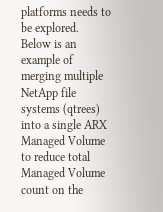platforms needs to be explored. Below is an example of merging multiple NetApp file systems (qtrees) into a single ARX Managed Volume to reduce total Managed Volume count on the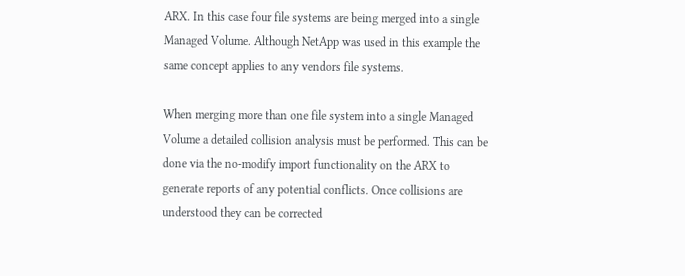ARX. In this case four file systems are being merged into a single Managed Volume. Although NetApp was used in this example the same concept applies to any vendors file systems.

When merging more than one file system into a single Managed Volume a detailed collision analysis must be performed. This can be done via the no-modify import functionality on the ARX to generate reports of any potential conflicts. Once collisions are understood they can be corrected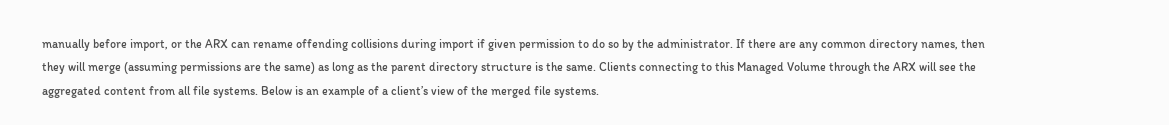manually before import, or the ARX can rename offending collisions during import if given permission to do so by the administrator. If there are any common directory names, then they will merge (assuming permissions are the same) as long as the parent directory structure is the same. Clients connecting to this Managed Volume through the ARX will see the aggregated content from all file systems. Below is an example of a client’s view of the merged file systems.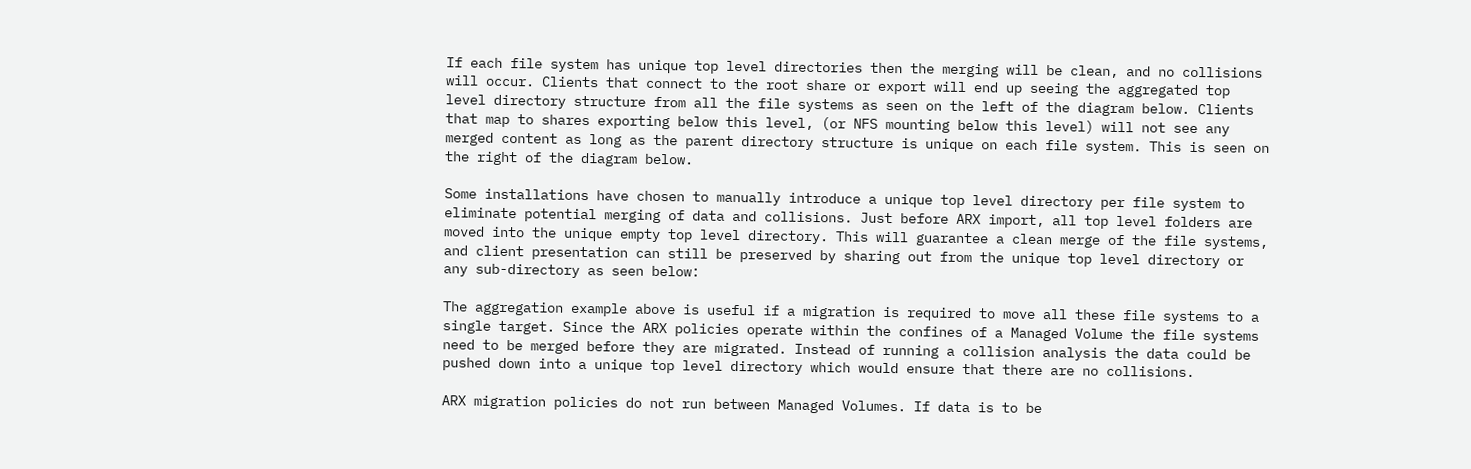If each file system has unique top level directories then the merging will be clean, and no collisions will occur. Clients that connect to the root share or export will end up seeing the aggregated top level directory structure from all the file systems as seen on the left of the diagram below. Clients that map to shares exporting below this level, (or NFS mounting below this level) will not see any merged content as long as the parent directory structure is unique on each file system. This is seen on the right of the diagram below.

Some installations have chosen to manually introduce a unique top level directory per file system to eliminate potential merging of data and collisions. Just before ARX import, all top level folders are moved into the unique empty top level directory. This will guarantee a clean merge of the file systems, and client presentation can still be preserved by sharing out from the unique top level directory or any sub-directory as seen below:

The aggregation example above is useful if a migration is required to move all these file systems to a single target. Since the ARX policies operate within the confines of a Managed Volume the file systems need to be merged before they are migrated. Instead of running a collision analysis the data could be pushed down into a unique top level directory which would ensure that there are no collisions.

ARX migration policies do not run between Managed Volumes. If data is to be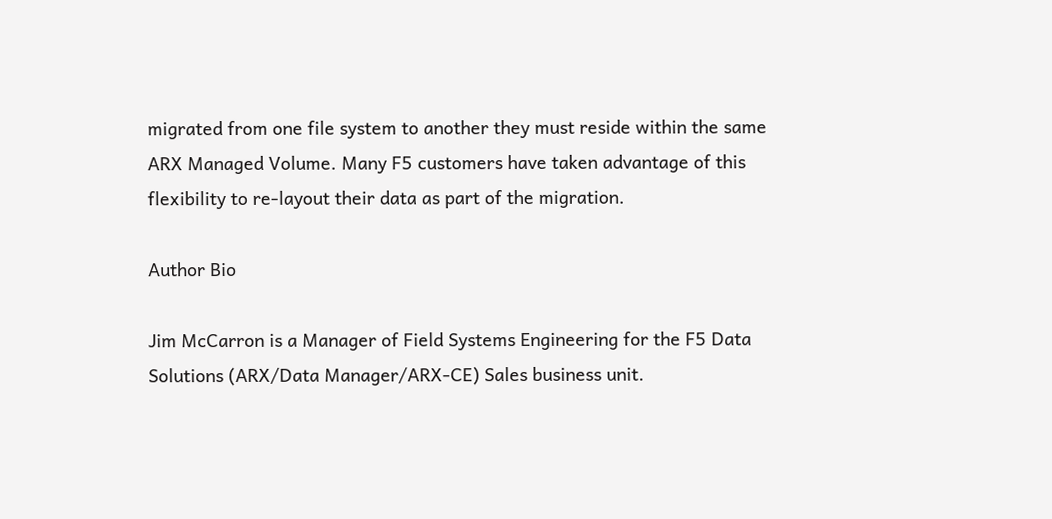migrated from one file system to another they must reside within the same ARX Managed Volume. Many F5 customers have taken advantage of this flexibility to re-layout their data as part of the migration.

Author Bio

Jim McCarron is a Manager of Field Systems Engineering for the F5 Data Solutions (ARX/Data Manager/ARX-CE) Sales business unit.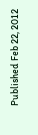Published Feb 22, 2012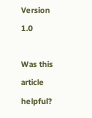Version 1.0

Was this article helpful?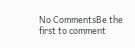No CommentsBe the first to comment